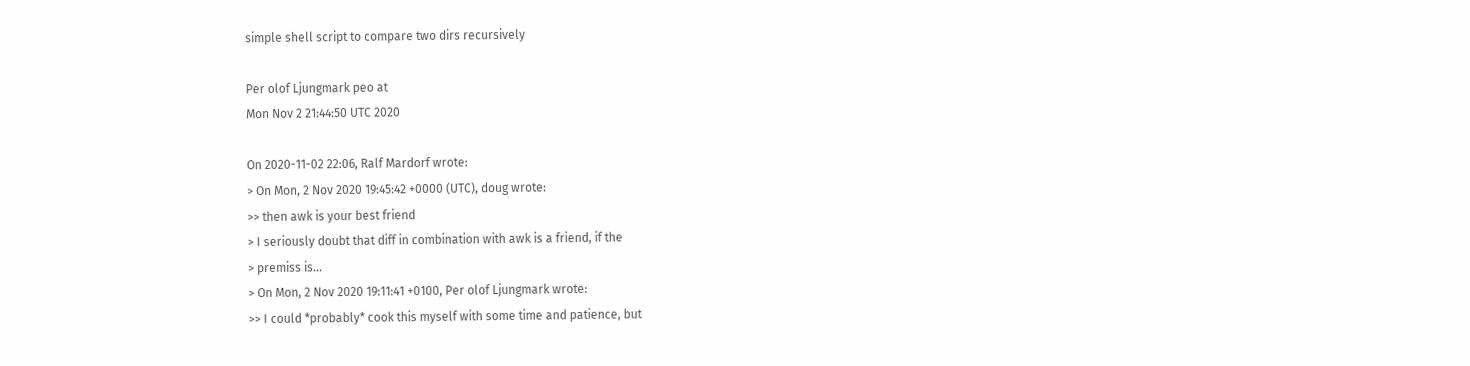simple shell script to compare two dirs recursively

Per olof Ljungmark peo at
Mon Nov 2 21:44:50 UTC 2020

On 2020-11-02 22:06, Ralf Mardorf wrote:
> On Mon, 2 Nov 2020 19:45:42 +0000 (UTC), doug wrote:
>> then awk is your best friend
> I seriously doubt that diff in combination with awk is a friend, if the
> premiss is...
> On Mon, 2 Nov 2020 19:11:41 +0100, Per olof Ljungmark wrote:
>> I could *probably* cook this myself with some time and patience, but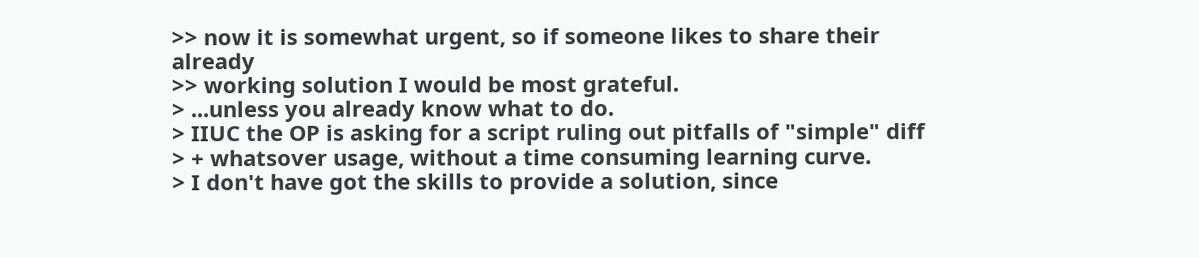>> now it is somewhat urgent, so if someone likes to share their already
>> working solution I would be most grateful.
> ...unless you already know what to do.
> IIUC the OP is asking for a script ruling out pitfalls of "simple" diff
> + whatsover usage, without a time consuming learning curve.
> I don't have got the skills to provide a solution, since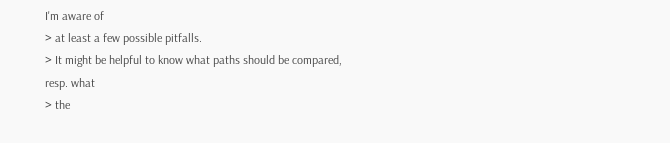I'm aware of
> at least a few possible pitfalls.
> It might be helpful to know what paths should be compared, resp. what
> the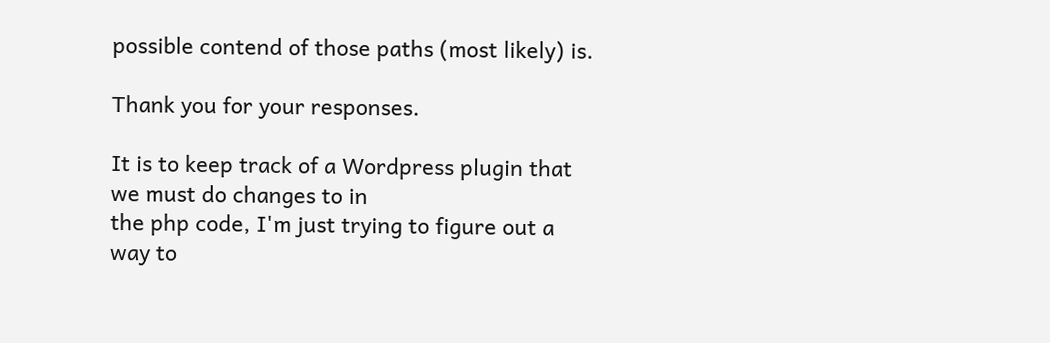possible contend of those paths (most likely) is.

Thank you for your responses.

It is to keep track of a Wordpress plugin that we must do changes to in
the php code, I'm just trying to figure out a way to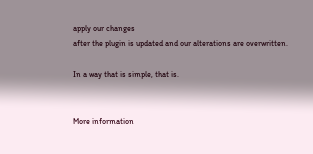apply our changes
after the plugin is updated and our alterations are overwritten.

In a way that is simple, that is.


More information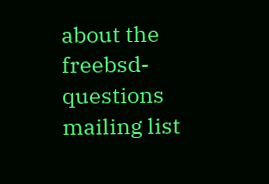about the freebsd-questions mailing list